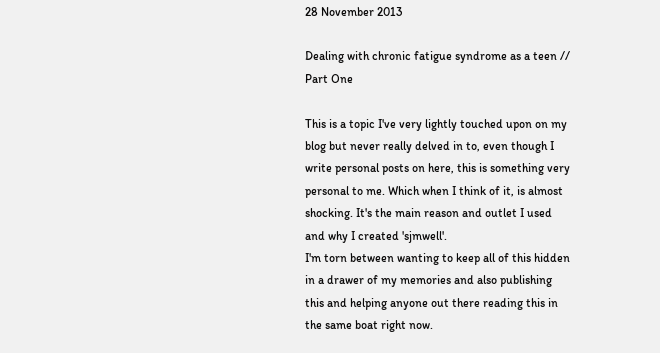28 November 2013

Dealing with chronic fatigue syndrome as a teen // Part One

This is a topic I've very lightly touched upon on my blog but never really delved in to, even though I write personal posts on here, this is something very personal to me. Which when I think of it, is almost shocking. It's the main reason and outlet I used and why I created 'sjmwell'.
I'm torn between wanting to keep all of this hidden in a drawer of my memories and also publishing this and helping anyone out there reading this in the same boat right now.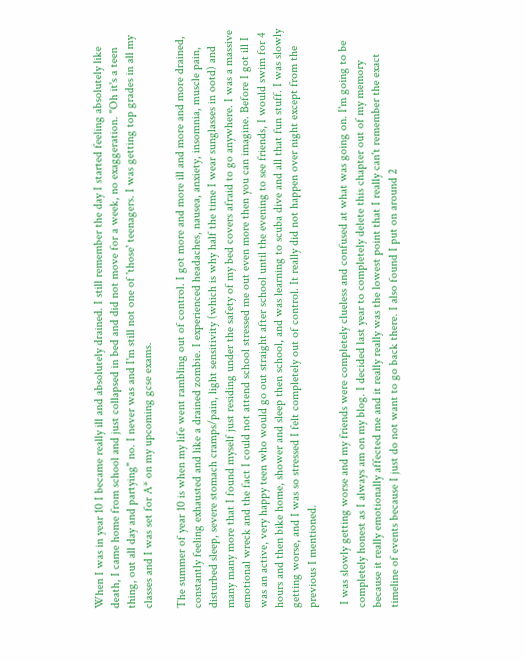When I was in year 10 I became really ill and absolutely drained. I still remember the day I started feeling absolutely like death, I came home from school and just collapsed in bed and did not move for a week, no exaggeration. "Oh it's a teen thing, out all day and partying" no. I never was and I'm still not one of 'those' teenagers. I was getting top grades in all my classes and I was set for A* on my upcoming gcse exams.

The summer of year 10 is when my life went rambling out of control. I got more and more ill and more and more drained, constantly feeling exhausted and like a drained zombie. I experienced headaches, nausea, anxiety, insomnia, muscle pain, disturbed sleep, severe stomach cramps/pain, light sensitivity (which is why half the time I wear sunglasses in ootd) and many many more that I found myself just residing under the safety of my bed covers afraid to go anywhere. I was a massive emotional wreck and the fact I could not attend school stressed me out even more then you can imagine. Before I got ill I was an active, very happy teen who would go out straight after school until the evening to see friends, I would swim for 4 hours and then bike home, shower and sleep then school, and was learning to scuba dive and all that fun stuff. I was slowly getting worse, and I was so stressed I felt completely out of control. It really did not happen over night except from the previous I mentioned.

 I was slowly getting worse and my friends were completely clueless and confused at what was going on. I'm going to be completely honest as I always am on my blog. I decided last year to completely delete this chapter out of my memory because it really emotionally affected me and it really really was the lowest point that I really can't remember the exact timeline of events because I just do not want to go back there. I also found I put on around 2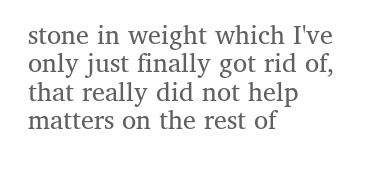stone in weight which I've only just finally got rid of, that really did not help matters on the rest of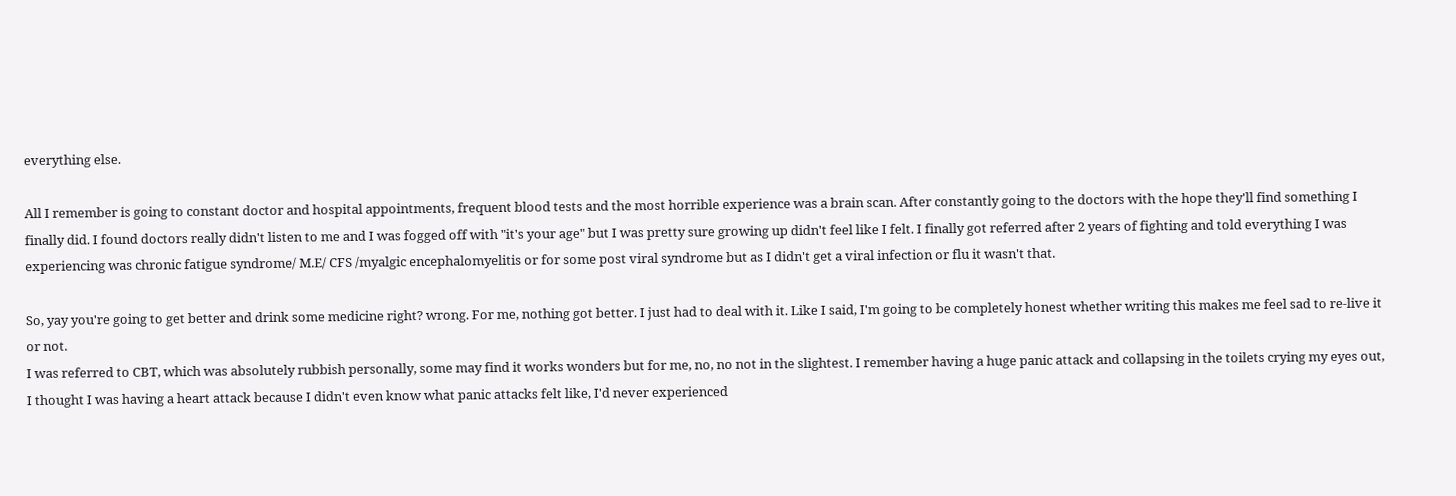everything else.

All I remember is going to constant doctor and hospital appointments, frequent blood tests and the most horrible experience was a brain scan. After constantly going to the doctors with the hope they'll find something I finally did. I found doctors really didn't listen to me and I was fogged off with "it's your age" but I was pretty sure growing up didn't feel like I felt. I finally got referred after 2 years of fighting and told everything I was experiencing was chronic fatigue syndrome/ M.E/ CFS /myalgic encephalomyelitis or for some post viral syndrome but as I didn't get a viral infection or flu it wasn't that.

So, yay you're going to get better and drink some medicine right? wrong. For me, nothing got better. I just had to deal with it. Like I said, I'm going to be completely honest whether writing this makes me feel sad to re-live it or not.
I was referred to CBT, which was absolutely rubbish personally, some may find it works wonders but for me, no, no not in the slightest. I remember having a huge panic attack and collapsing in the toilets crying my eyes out, I thought I was having a heart attack because I didn't even know what panic attacks felt like, I'd never experienced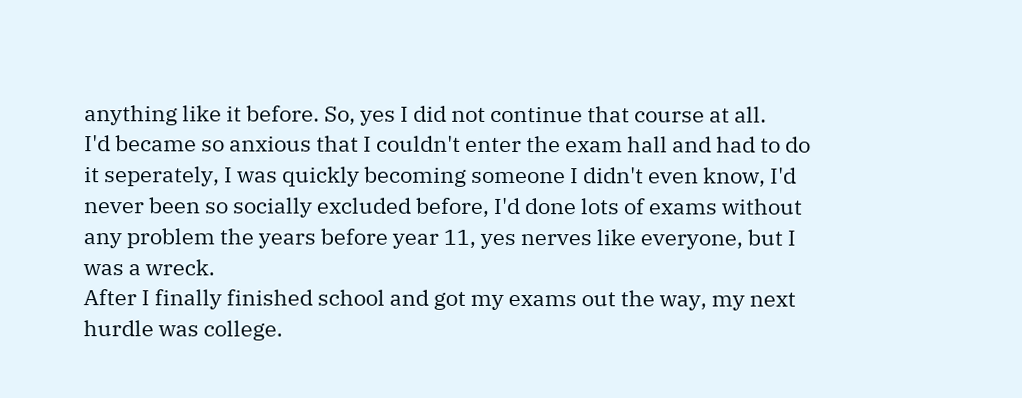anything like it before. So, yes I did not continue that course at all.
I'd became so anxious that I couldn't enter the exam hall and had to do it seperately, I was quickly becoming someone I didn't even know, I'd never been so socially excluded before, I'd done lots of exams without any problem the years before year 11, yes nerves like everyone, but I was a wreck.
After I finally finished school and got my exams out the way, my next hurdle was college.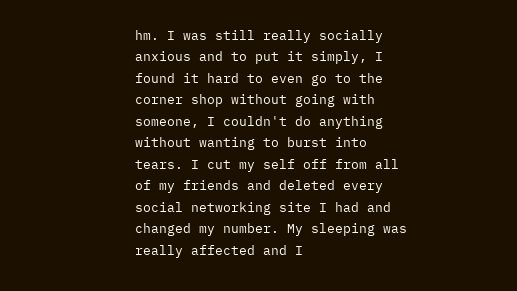hm. I was still really socially anxious and to put it simply, I found it hard to even go to the corner shop without going with someone, I couldn't do anything without wanting to burst into tears. I cut my self off from all of my friends and deleted every social networking site I had and changed my number. My sleeping was really affected and I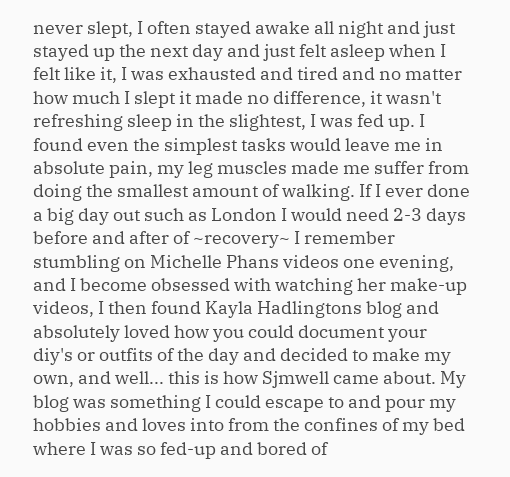never slept, I often stayed awake all night and just stayed up the next day and just felt asleep when I felt like it, I was exhausted and tired and no matter how much I slept it made no difference, it wasn't refreshing sleep in the slightest, I was fed up. I found even the simplest tasks would leave me in absolute pain, my leg muscles made me suffer from doing the smallest amount of walking. If I ever done a big day out such as London I would need 2-3 days before and after of ~recovery~ I remember stumbling on Michelle Phans videos one evening, and I become obsessed with watching her make-up videos, I then found Kayla Hadlingtons blog and absolutely loved how you could document your diy's or outfits of the day and decided to make my own, and well... this is how Sjmwell came about. My blog was something I could escape to and pour my hobbies and loves into from the confines of my bed where I was so fed-up and bored of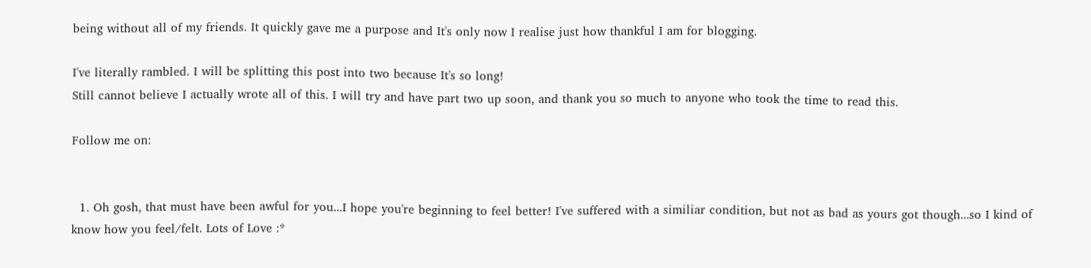being without all of my friends. It quickly gave me a purpose and It's only now I realise just how thankful I am for blogging.

I've literally rambled. I will be splitting this post into two because It's so long!
Still cannot believe I actually wrote all of this. I will try and have part two up soon, and thank you so much to anyone who took the time to read this.

Follow me on:


  1. Oh gosh, that must have been awful for you...I hope you're beginning to feel better! I've suffered with a similiar condition, but not as bad as yours got though...so I kind of know how you feel/felt. Lots of Love :*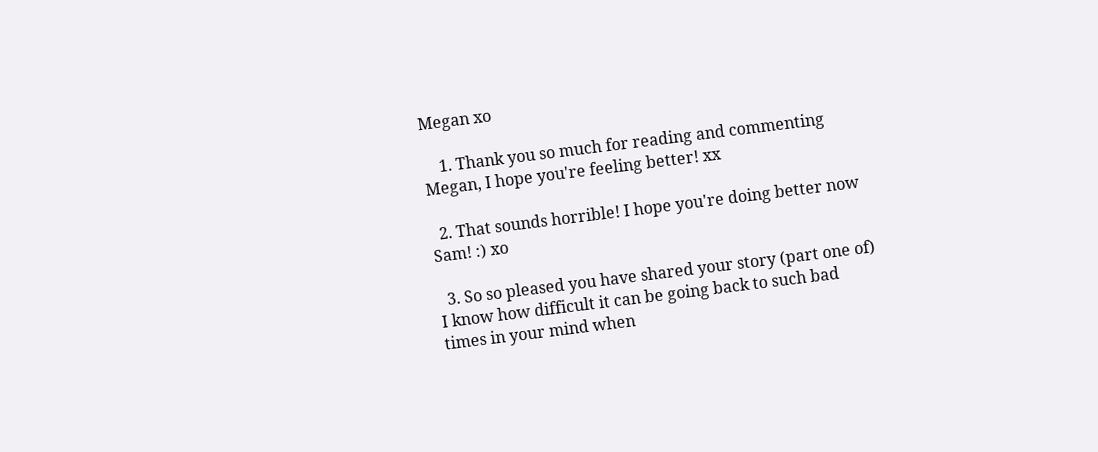Megan xo

    1. Thank you so much for reading and commenting Megan, I hope you're feeling better! xx

  2. That sounds horrible! I hope you're doing better now Sam! :) xo

  3. So so pleased you have shared your story (part one of) I know how difficult it can be going back to such bad times in your mind when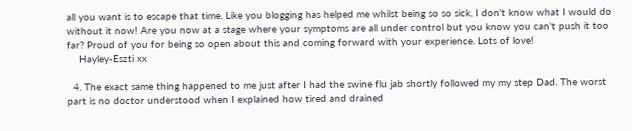all you want is to escape that time. Like you blogging has helped me whilst being so so sick, I don't know what I would do without it now! Are you now at a stage where your symptoms are all under control but you know you can't push it too far? Proud of you for being so open about this and coming forward with your experience. Lots of love!
    Hayley-Eszti xx

  4. The exact same thing happened to me just after I had the swine flu jab shortly followed my my step Dad. The worst part is no doctor understood when I explained how tired and drained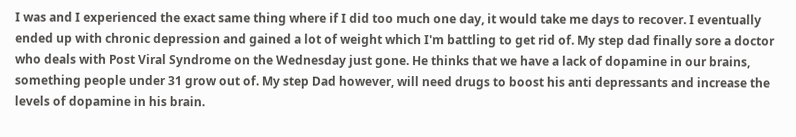I was and I experienced the exact same thing where if I did too much one day, it would take me days to recover. I eventually ended up with chronic depression and gained a lot of weight which I'm battling to get rid of. My step dad finally sore a doctor who deals with Post Viral Syndrome on the Wednesday just gone. He thinks that we have a lack of dopamine in our brains, something people under 31 grow out of. My step Dad however, will need drugs to boost his anti depressants and increase the levels of dopamine in his brain.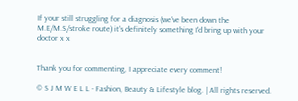If your still struggling for a diagnosis (we've been down the M.E/M.S/stroke route) it's definitely something I'd bring up with your doctor x x


Thank you for commenting, I appreciate every comment!

© S J M W E L L - Fashion, Beauty & Lifestyle blog. | All rights reserved.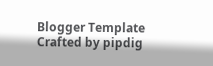Blogger Template Crafted by pipdig